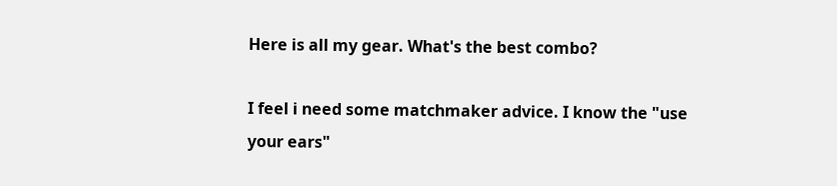Here is all my gear. What's the best combo?

I feel i need some matchmaker advice. I know the "use your ears"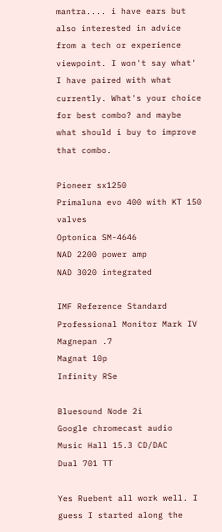mantra.... i have ears but also interested in advice from a tech or experience viewpoint. I won't say what' I have paired with what currently. What's your choice for best combo? and maybe what should i buy to improve that combo.

Pioneer sx1250
Primaluna evo 400 with KT 150 valves
Optonica SM-4646
NAD 2200 power amp
NAD 3020 integrated

IMF Reference Standard Professional Monitor Mark IV
Magnepan .7
Magnat 10p
Infinity RSe

Bluesound Node 2i
Google chromecast audio
Music Hall 15.3 CD/DAC
Dual 701 TT

Yes Ruebent all work well. I guess I started along the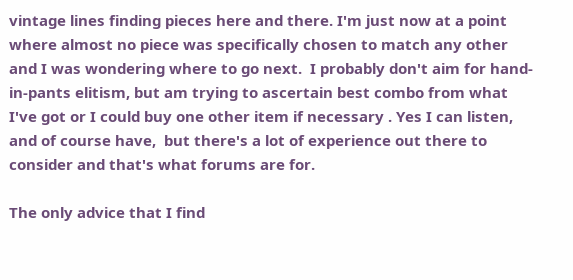vintage lines finding pieces here and there. I'm just now at a point where almost no piece was specifically chosen to match any other and I was wondering where to go next.  I probably don't aim for hand-in-pants elitism, but am trying to ascertain best combo from what I've got or I could buy one other item if necessary . Yes I can listen, and of course have,  but there's a lot of experience out there to consider and that's what forums are for.

The only advice that I find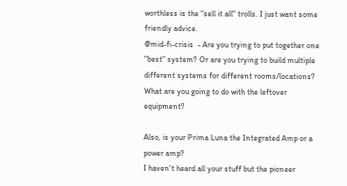worthless is the "sell it all" trolls. I just want some friendly advice.
@mid-fi-crisis  - Are you trying to put together one "best" system? Or are you trying to build multiple different systems for different rooms/locations? What are you going to do with the leftover equipment?

Also, is your Prima Luna the Integrated Amp or a power amp?
I haven't heard all your stuff but the pioneer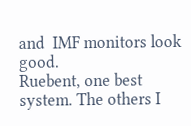and  IMF monitors look good.
Ruebent, one best system. The others I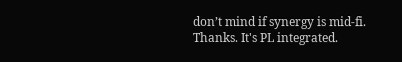don’t mind if synergy is mid-fi. Thanks. It's PL integrated.